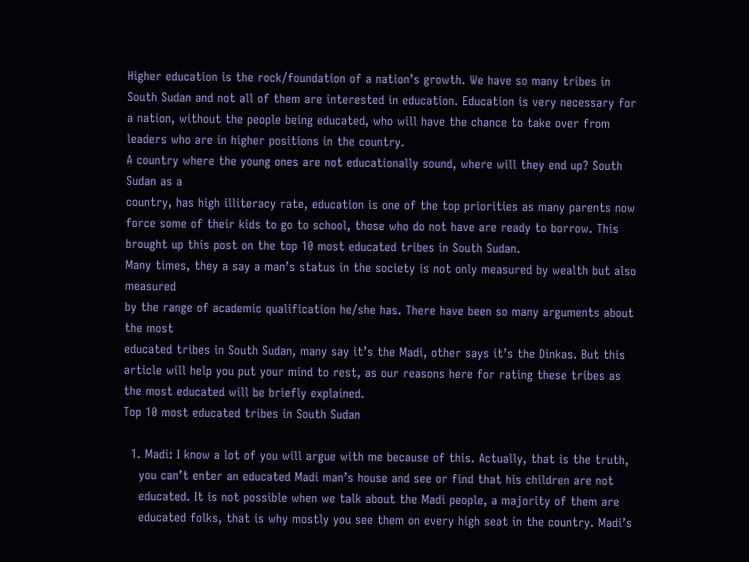Higher education is the rock/foundation of a nation’s growth. We have so many tribes in South Sudan and not all of them are interested in education. Education is very necessary for a nation, without the people being educated, who will have the chance to take over from leaders who are in higher positions in the country.
A country where the young ones are not educationally sound, where will they end up? South Sudan as a
country, has high illiteracy rate, education is one of the top priorities as many parents now force some of their kids to go to school, those who do not have are ready to borrow. This brought up this post on the top 10 most educated tribes in South Sudan.
Many times, they a say a man’s status in the society is not only measured by wealth but also measured
by the range of academic qualification he/she has. There have been so many arguments about the most
educated tribes in South Sudan, many say it’s the Madi, other says it’s the Dinkas. But this article will help you put your mind to rest, as our reasons here for rating these tribes as the most educated will be briefly explained.
Top 10 most educated tribes in South Sudan

  1. Madi: I know a lot of you will argue with me because of this. Actually, that is the truth,
    you can’t enter an educated Madi man’s house and see or find that his children are not
    educated. It is not possible when we talk about the Madi people, a majority of them are
    educated folks, that is why mostly you see them on every high seat in the country. Madi’s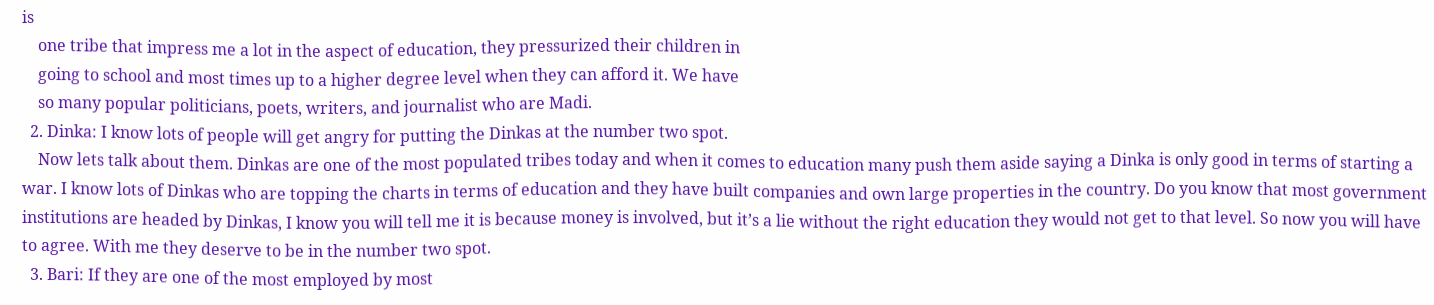is
    one tribe that impress me a lot in the aspect of education, they pressurized their children in
    going to school and most times up to a higher degree level when they can afford it. We have
    so many popular politicians, poets, writers, and journalist who are Madi.
  2. Dinka: I know lots of people will get angry for putting the Dinkas at the number two spot.
    Now lets talk about them. Dinkas are one of the most populated tribes today and when it comes to education many push them aside saying a Dinka is only good in terms of starting a war. I know lots of Dinkas who are topping the charts in terms of education and they have built companies and own large properties in the country. Do you know that most government institutions are headed by Dinkas, I know you will tell me it is because money is involved, but it’s a lie without the right education they would not get to that level. So now you will have to agree. With me they deserve to be in the number two spot.
  3. Bari: If they are one of the most employed by most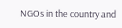NGOs in the country and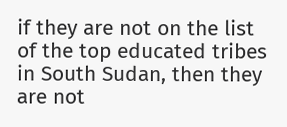if they are not on the list of the top educated tribes in South Sudan, then they are not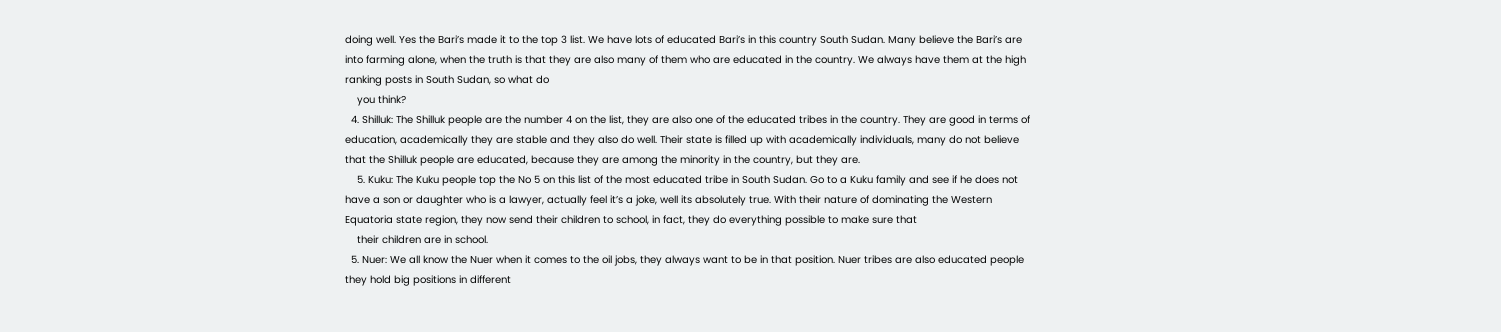doing well. Yes the Bari’s made it to the top 3 list. We have lots of educated Bari’s in this country South Sudan. Many believe the Bari’s are into farming alone, when the truth is that they are also many of them who are educated in the country. We always have them at the high ranking posts in South Sudan, so what do
    you think?
  4. Shilluk: The Shilluk people are the number 4 on the list, they are also one of the educated tribes in the country. They are good in terms of education, academically they are stable and they also do well. Their state is filled up with academically individuals, many do not believe that the Shilluk people are educated, because they are among the minority in the country, but they are.
    5. Kuku: The Kuku people top the No 5 on this list of the most educated tribe in South Sudan. Go to a Kuku family and see if he does not have a son or daughter who is a lawyer, actually feel it’s a joke, well its absolutely true. With their nature of dominating the Western Equatoria state region, they now send their children to school, in fact, they do everything possible to make sure that
    their children are in school.
  5. Nuer: We all know the Nuer when it comes to the oil jobs, they always want to be in that position. Nuer tribes are also educated people they hold big positions in different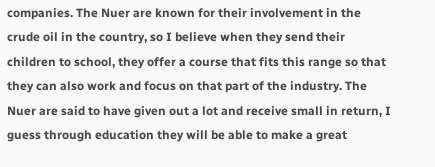companies. The Nuer are known for their involvement in the crude oil in the country, so I believe when they send their children to school, they offer a course that fits this range so that they can also work and focus on that part of the industry. The Nuer are said to have given out a lot and receive small in return, I guess through education they will be able to make a great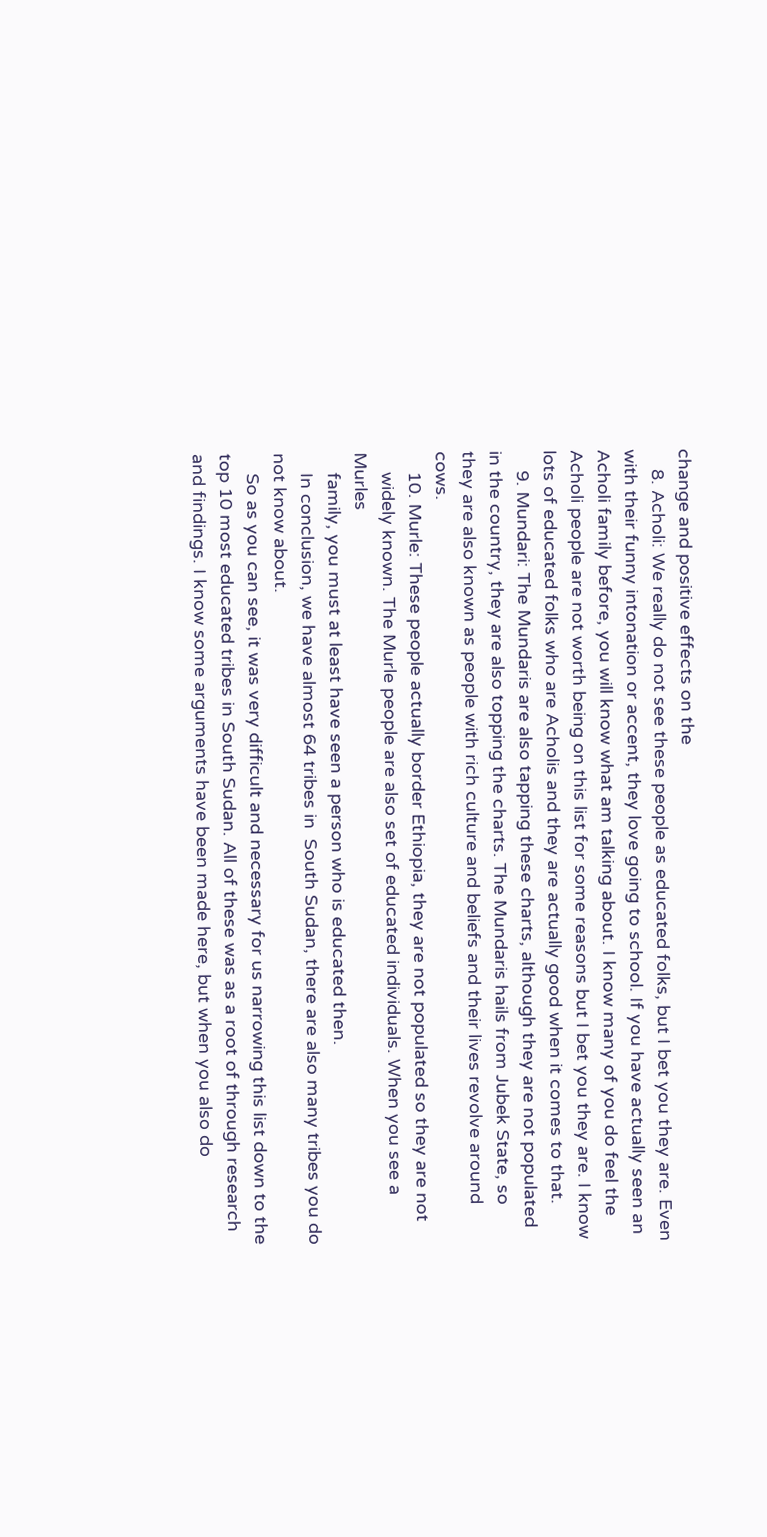change and positive effects on the
    8. Acholi: We really do not see these people as educated folks, but I bet you they are. Even with their funny intonation or accent, they love going to school. If you have actually seen an Acholi family before, you will know what am talking about. I know many of you do feel the Acholi people are not worth being on this list for some reasons but I bet you they are. I know lots of educated folks who are Acholis and they are actually good when it comes to that.
    9. Mundari: The Mundaris are also tapping these charts, although they are not populated in the country, they are also topping the charts. The Mundaris hails from Jubek State, so they are also known as people with rich culture and beliefs and their lives revolve around cows.
    10. Murle: These people actually border Ethiopia, they are not populated so they are not
    widely known. The Murle people are also set of educated individuals. When you see a Murles
    family, you must at least have seen a person who is educated then.
    In conclusion, we have almost 64 tribes in  South Sudan, there are also many tribes you do not know about.
    So as you can see, it was very difficult and necessary for us narrowing this list down to the top 10 most educated tribes in South Sudan. All of these was as a root of through research and findings. I know some arguments have been made here, but when you also do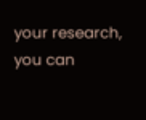your research, you can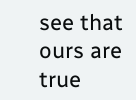see that ours are true